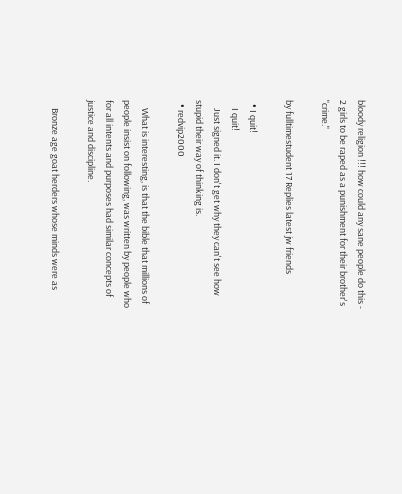bloody religion !!! how could any sane people do this - 2 girls to be raped as a punishment for their brother's "crime."

by fulltimestudent 17 Replies latest jw friends

  • I quit!
    I quit!
    Just signed it. I don't get why they can't see how stupid their way of thinking is.
  • redvip2000

    What is interesting, is that the bible that millions of people insist on following, was written by people who for all intents and purposes had similar concepts of justice and discipline.

    Bronze age goat herders whose minds were as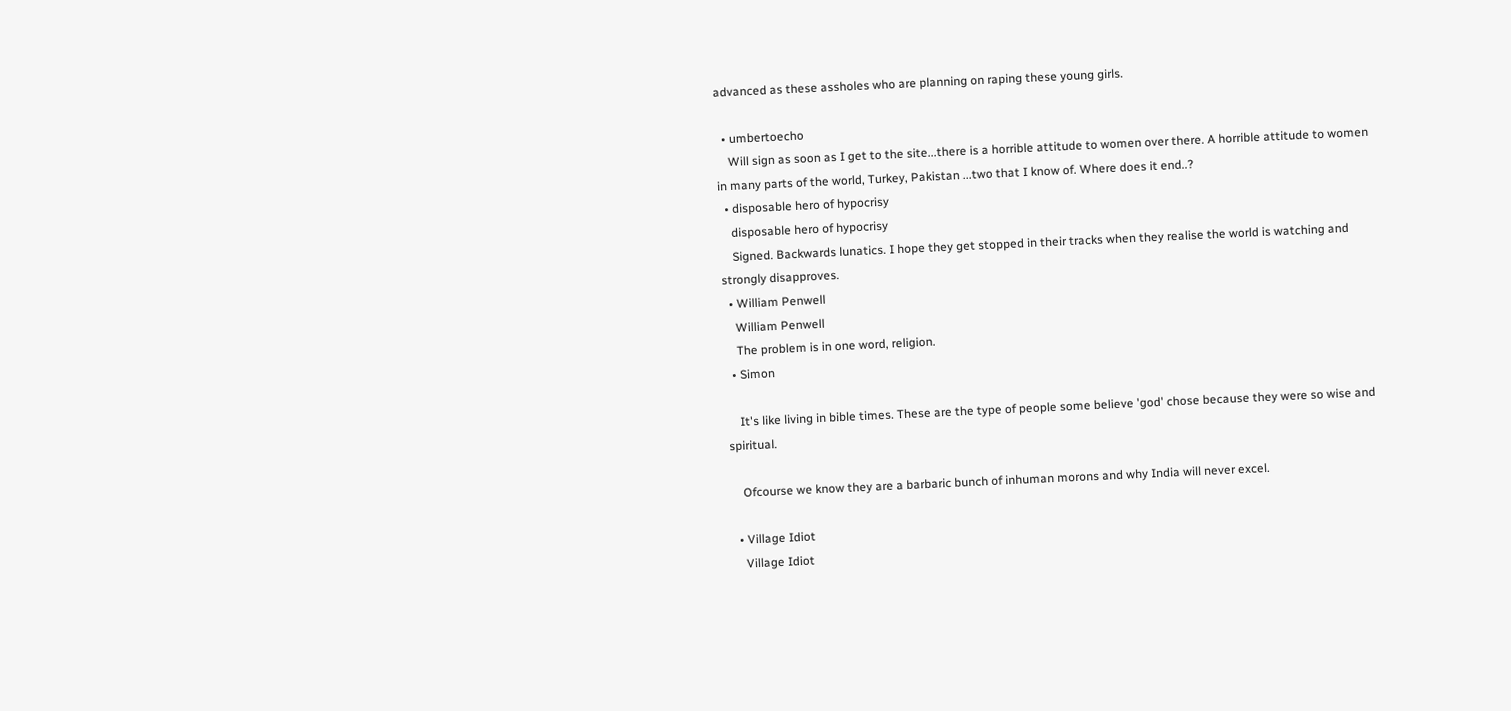advanced as these assholes who are planning on raping these young girls.

  • umbertoecho
    Will sign as soon as I get to the site...there is a horrible attitude to women over there. A horrible attitude to women in many parts of the world, Turkey, Pakistan ...two that I know of. Where does it end..?
  • disposable hero of hypocrisy
    disposable hero of hypocrisy
    Signed. Backwards lunatics. I hope they get stopped in their tracks when they realise the world is watching and strongly disapproves.
  • William Penwell
    William Penwell
    The problem is in one word, religion.
  • Simon

    It's like living in bible times. These are the type of people some believe 'god' chose because they were so wise and spiritual.

    Ofcourse we know they are a barbaric bunch of inhuman morons and why India will never excel.

  • Village Idiot
    Village Idiot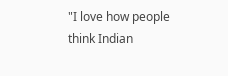"I love how people think Indian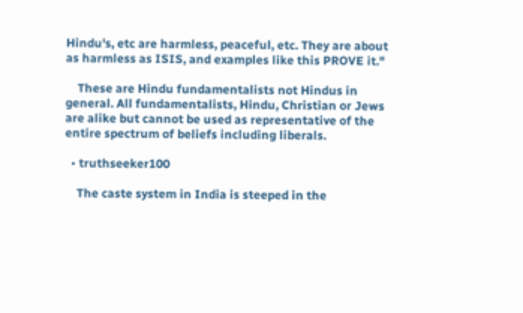Hindu's, etc are harmless, peaceful, etc. They are about as harmless as ISIS, and examples like this PROVE it."

    These are Hindu fundamentalists not Hindus in general. All fundamentalists, Hindu, Christian or Jews are alike but cannot be used as representative of the entire spectrum of beliefs including liberals.

  • truthseeker100

    The caste system in India is steeped in the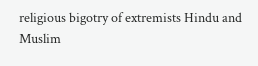religious bigotry of extremists Hindu and Muslim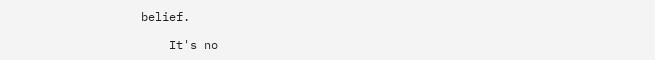belief.

    It's no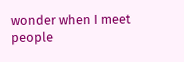wonder when I meet people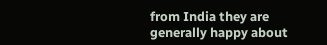from India they are generally happy about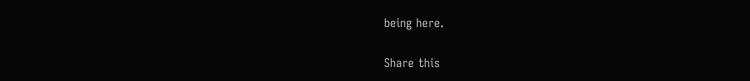being here.

Share this